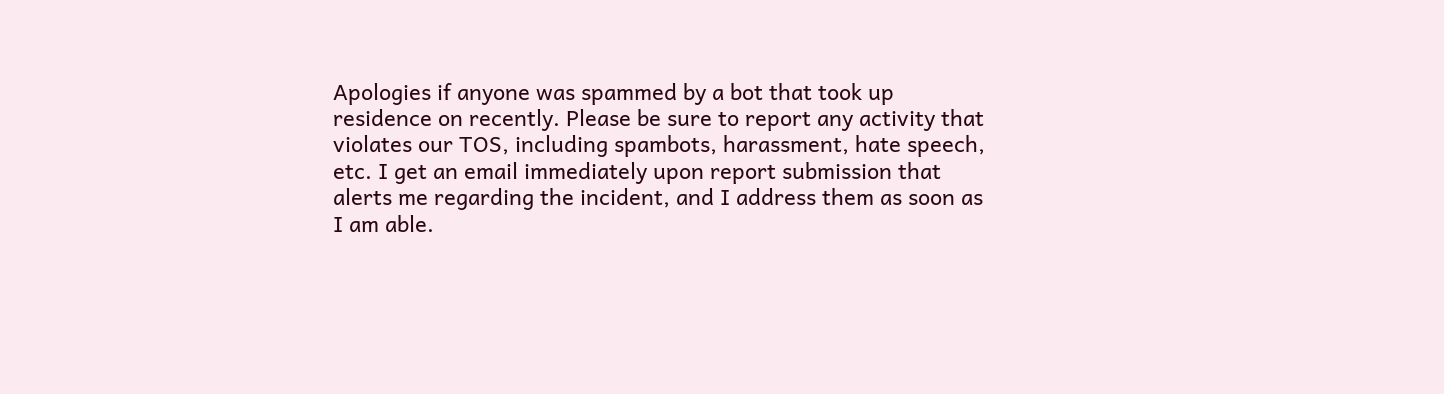Apologies if anyone was spammed by a bot that took up residence on recently. Please be sure to report any activity that violates our TOS, including spambots, harassment, hate speech, etc. I get an email immediately upon report submission that alerts me regarding the incident, and I address them as soon as I am able.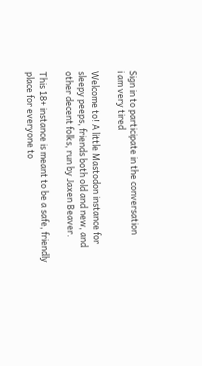Sign in to participate in the conversation
i am very tired

Welcome to! A little Mastodon instance for sleepy peeps, friends both old and new, and other decent folks, run by Jaxen Beaver.

This 18+ instance is meant to be a safe, friendly place for everyone to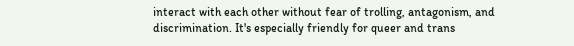interact with each other without fear of trolling, antagonism, and discrimination. It's especially friendly for queer and trans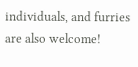individuals, and furries are also welcome!